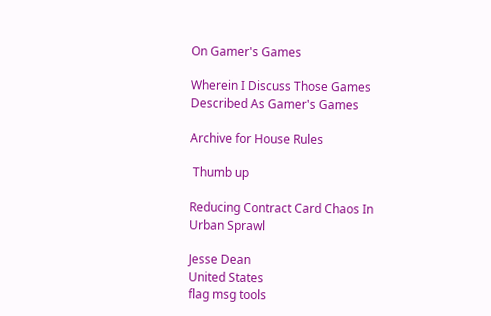On Gamer's Games

Wherein I Discuss Those Games Described As Gamer's Games

Archive for House Rules

 Thumb up

Reducing Contract Card Chaos In Urban Sprawl

Jesse Dean
United States
flag msg tools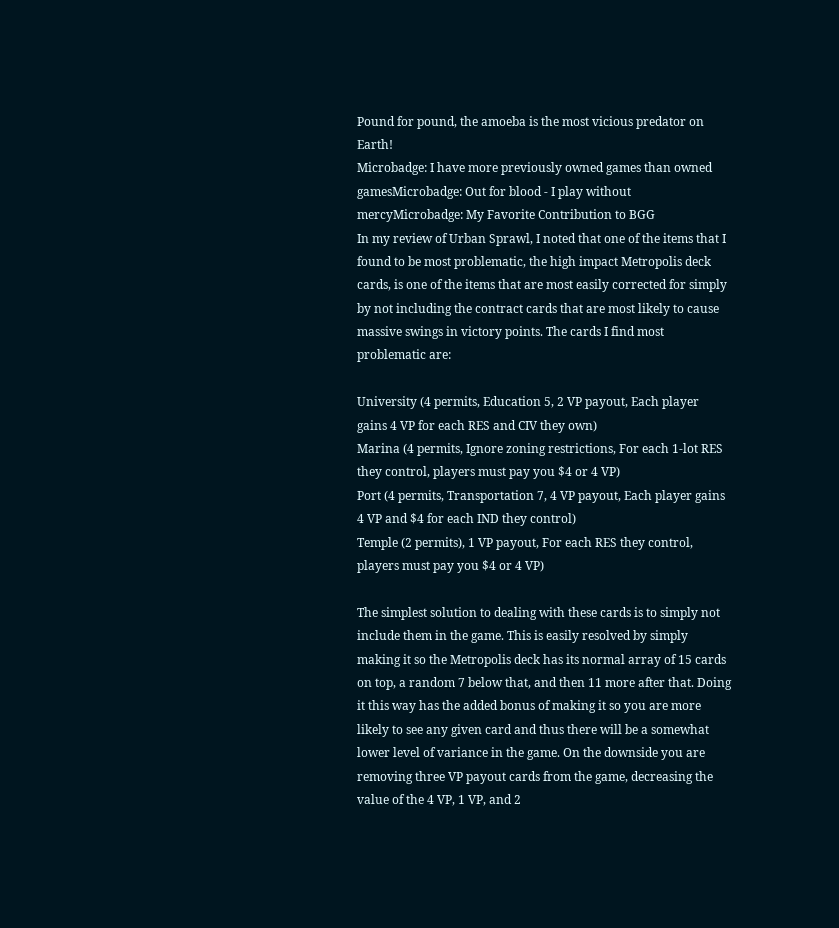Pound for pound, the amoeba is the most vicious predator on Earth!
Microbadge: I have more previously owned games than owned gamesMicrobadge: Out for blood - I play without mercyMicrobadge: My Favorite Contribution to BGG
In my review of Urban Sprawl, I noted that one of the items that I found to be most problematic, the high impact Metropolis deck cards, is one of the items that are most easily corrected for simply by not including the contract cards that are most likely to cause massive swings in victory points. The cards I find most problematic are:

University (4 permits, Education 5, 2 VP payout, Each player gains 4 VP for each RES and CIV they own)
Marina (4 permits, Ignore zoning restrictions, For each 1-lot RES they control, players must pay you $4 or 4 VP)
Port (4 permits, Transportation 7, 4 VP payout, Each player gains 4 VP and $4 for each IND they control)
Temple (2 permits), 1 VP payout, For each RES they control, players must pay you $4 or 4 VP)

The simplest solution to dealing with these cards is to simply not include them in the game. This is easily resolved by simply making it so the Metropolis deck has its normal array of 15 cards on top, a random 7 below that, and then 11 more after that. Doing it this way has the added bonus of making it so you are more likely to see any given card and thus there will be a somewhat lower level of variance in the game. On the downside you are removing three VP payout cards from the game, decreasing the value of the 4 VP, 1 VP, and 2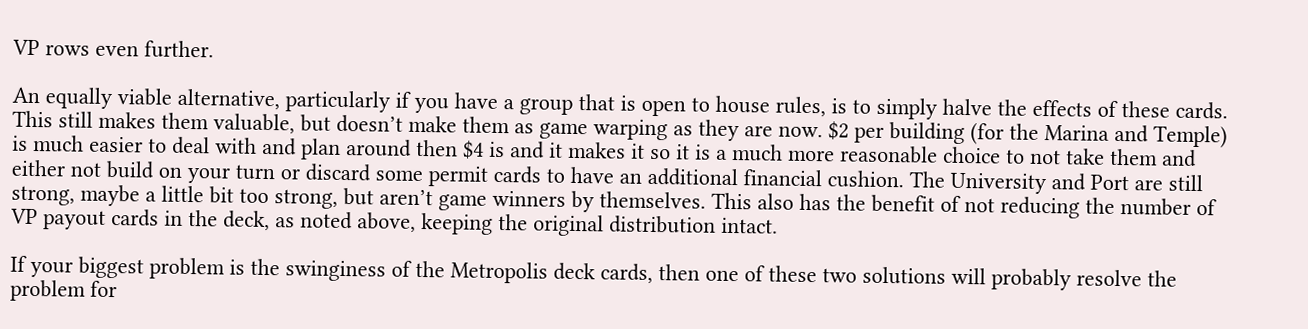VP rows even further.

An equally viable alternative, particularly if you have a group that is open to house rules, is to simply halve the effects of these cards. This still makes them valuable, but doesn’t make them as game warping as they are now. $2 per building (for the Marina and Temple) is much easier to deal with and plan around then $4 is and it makes it so it is a much more reasonable choice to not take them and either not build on your turn or discard some permit cards to have an additional financial cushion. The University and Port are still strong, maybe a little bit too strong, but aren’t game winners by themselves. This also has the benefit of not reducing the number of VP payout cards in the deck, as noted above, keeping the original distribution intact.

If your biggest problem is the swinginess of the Metropolis deck cards, then one of these two solutions will probably resolve the problem for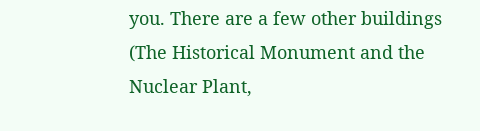you. There are a few other buildings (The Historical Monument and the Nuclear Plant,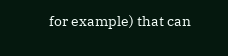for example) that can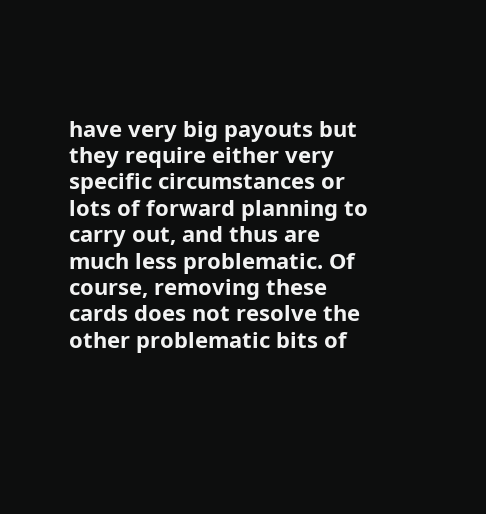have very big payouts but they require either very specific circumstances or lots of forward planning to carry out, and thus are much less problematic. Of course, removing these cards does not resolve the other problematic bits of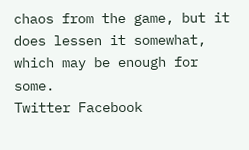chaos from the game, but it does lessen it somewhat, which may be enough for some.
Twitter Facebook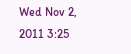Wed Nov 2, 2011 3:25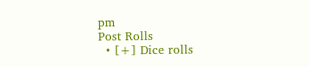pm
Post Rolls
  • [+] Dice rolls